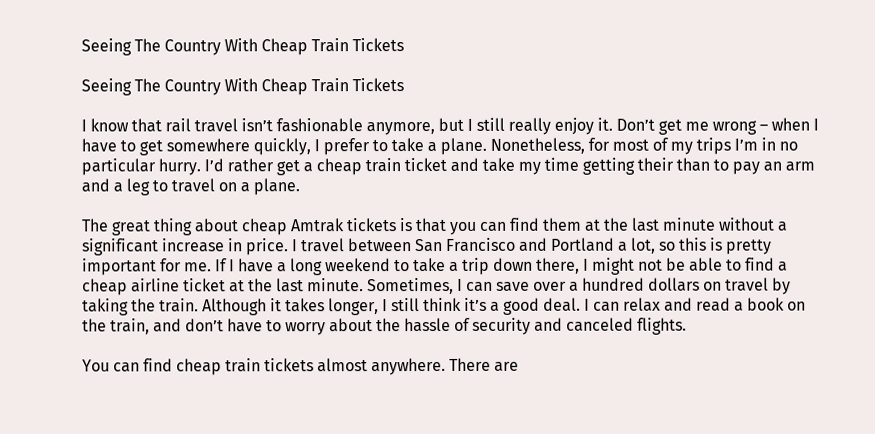Seeing The Country With Cheap Train Tickets

Seeing The Country With Cheap Train Tickets

I know that rail travel isn’t fashionable anymore, but I still really enjoy it. Don’t get me wrong – when I have to get somewhere quickly, I prefer to take a plane. Nonetheless, for most of my trips I’m in no particular hurry. I’d rather get a cheap train ticket and take my time getting their than to pay an arm and a leg to travel on a plane.

The great thing about cheap Amtrak tickets is that you can find them at the last minute without a significant increase in price. I travel between San Francisco and Portland a lot, so this is pretty important for me. If I have a long weekend to take a trip down there, I might not be able to find a cheap airline ticket at the last minute. Sometimes, I can save over a hundred dollars on travel by taking the train. Although it takes longer, I still think it’s a good deal. I can relax and read a book on the train, and don’t have to worry about the hassle of security and canceled flights.

You can find cheap train tickets almost anywhere. There are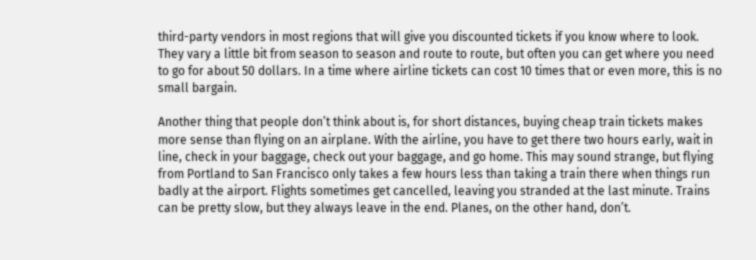third-party vendors in most regions that will give you discounted tickets if you know where to look. They vary a little bit from season to season and route to route, but often you can get where you need to go for about 50 dollars. In a time where airline tickets can cost 10 times that or even more, this is no small bargain.

Another thing that people don’t think about is, for short distances, buying cheap train tickets makes more sense than flying on an airplane. With the airline, you have to get there two hours early, wait in line, check in your baggage, check out your baggage, and go home. This may sound strange, but flying from Portland to San Francisco only takes a few hours less than taking a train there when things run badly at the airport. Flights sometimes get cancelled, leaving you stranded at the last minute. Trains can be pretty slow, but they always leave in the end. Planes, on the other hand, don’t.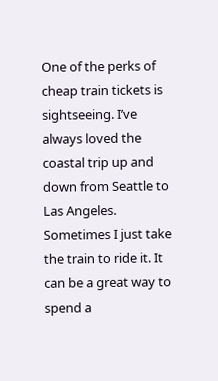One of the perks of cheap train tickets is sightseeing. I’ve always loved the coastal trip up and down from Seattle to Las Angeles. Sometimes I just take the train to ride it. It can be a great way to spend a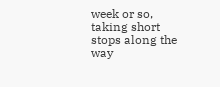week or so, taking short stops along the way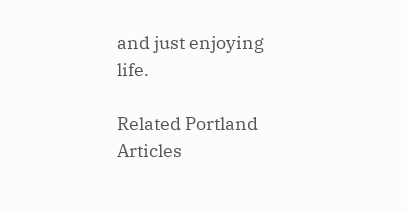and just enjoying life.

Related Portland Articles